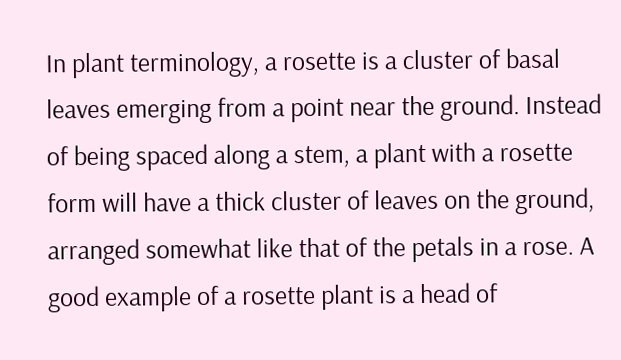In plant terminology, a rosette is a cluster of basal leaves emerging from a point near the ground. Instead of being spaced along a stem, a plant with a rosette form will have a thick cluster of leaves on the ground, arranged somewhat like that of the petals in a rose. A good example of a rosette plant is a head of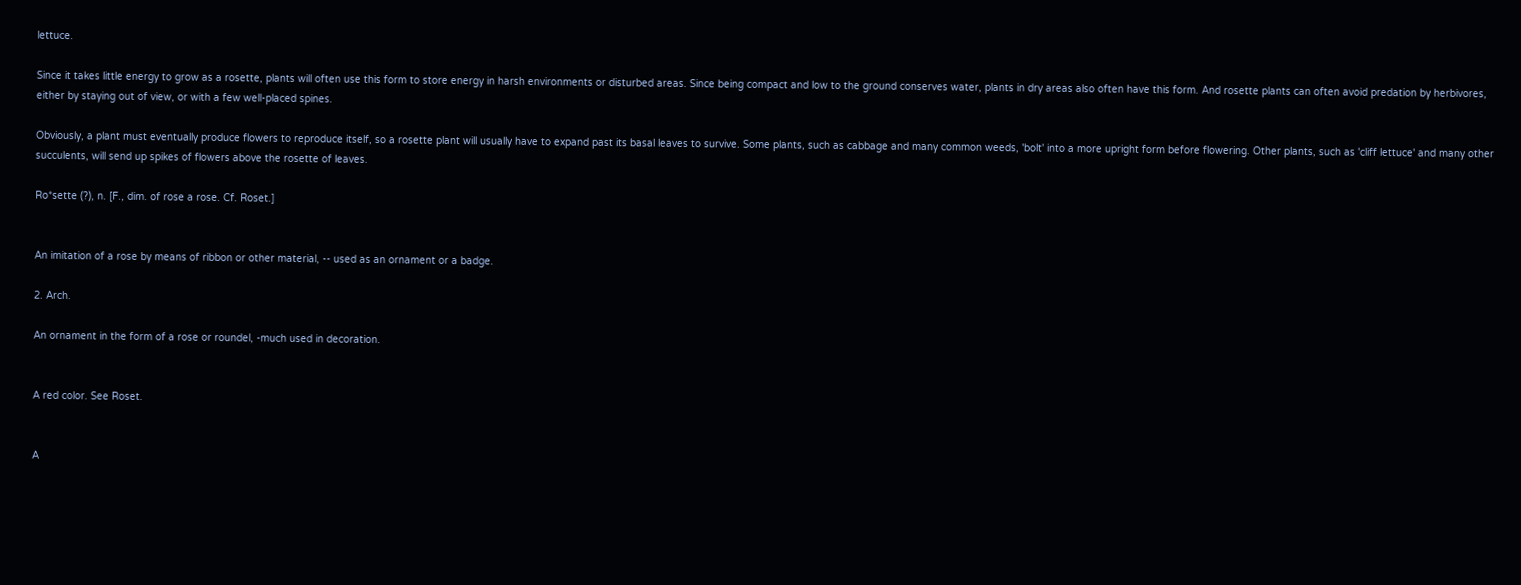lettuce.

Since it takes little energy to grow as a rosette, plants will often use this form to store energy in harsh environments or disturbed areas. Since being compact and low to the ground conserves water, plants in dry areas also often have this form. And rosette plants can often avoid predation by herbivores, either by staying out of view, or with a few well-placed spines.

Obviously, a plant must eventually produce flowers to reproduce itself, so a rosette plant will usually have to expand past its basal leaves to survive. Some plants, such as cabbage and many common weeds, 'bolt' into a more upright form before flowering. Other plants, such as 'cliff lettuce' and many other succulents, will send up spikes of flowers above the rosette of leaves.

Ro*sette (?), n. [F., dim. of rose a rose. Cf. Roset.]


An imitation of a rose by means of ribbon or other material, -- used as an ornament or a badge.

2. Arch.

An ornament in the form of a rose or roundel, -much used in decoration.


A red color. See Roset.


A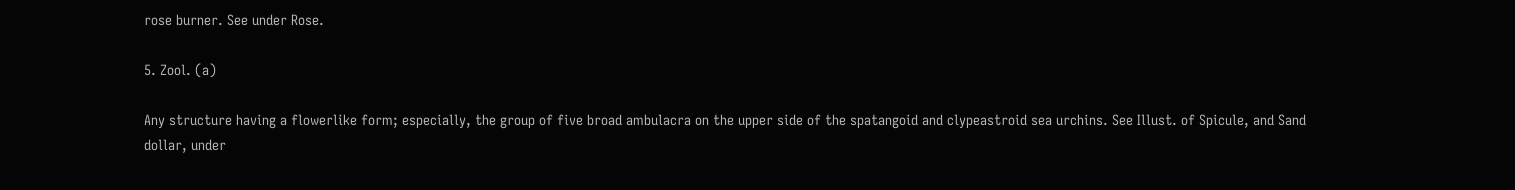rose burner. See under Rose.

5. Zool. (a)

Any structure having a flowerlike form; especially, the group of five broad ambulacra on the upper side of the spatangoid and clypeastroid sea urchins. See Illust. of Spicule, and Sand dollar, under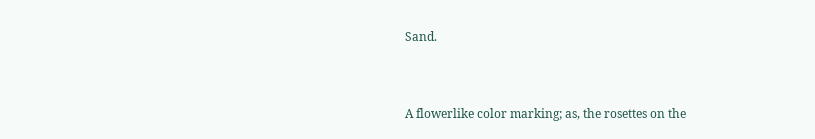Sand.


A flowerlike color marking; as, the rosettes on the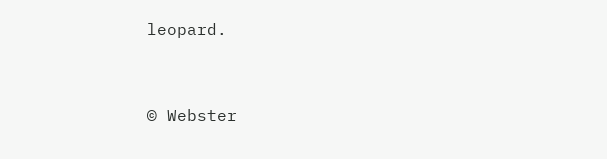leopard.


© Webster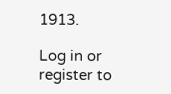1913.

Log in or register to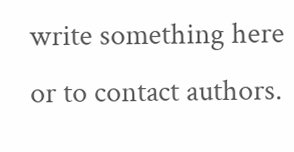write something here or to contact authors.